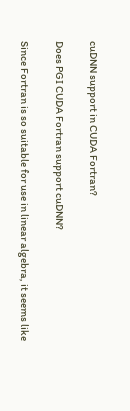cuDNN support in CUDA Fortran?

Does PGI CUDA Fortran support cuDNN?

Since Fortran is so suitable for use in linear algebra, it seems like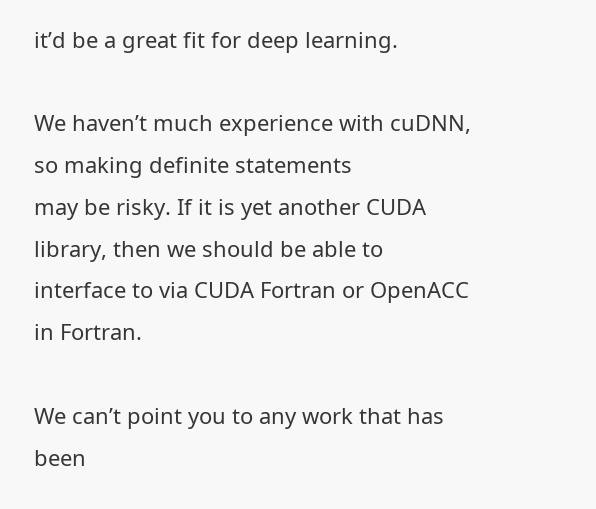it’d be a great fit for deep learning.

We haven’t much experience with cuDNN, so making definite statements
may be risky. If it is yet another CUDA library, then we should be able to
interface to via CUDA Fortran or OpenACC in Fortran.

We can’t point you to any work that has been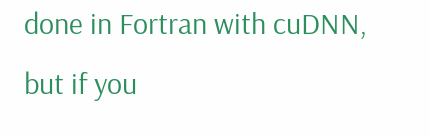done in Fortran with cuDNN,
but if you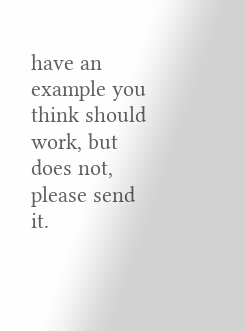have an example you think should work, but does not, please send it.